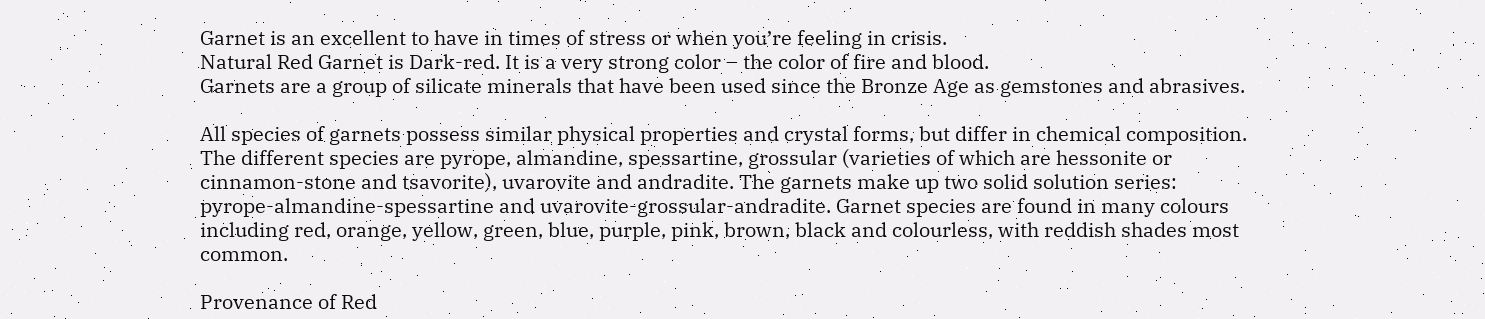Garnet is an excellent to have in times of stress or when you’re feeling in crisis.
Natural Red Garnet is Dark-red. It is a very strong color – the color of fire and blood.
Garnets are a group of silicate minerals that have been used since the Bronze Age as gemstones and abrasives.

All species of garnets possess similar physical properties and crystal forms, but differ in chemical composition. The different species are pyrope, almandine, spessartine, grossular (varieties of which are hessonite or cinnamon-stone and tsavorite), uvarovite and andradite. The garnets make up two solid solution series: pyrope-almandine-spessartine and uvarovite-grossular-andradite. Garnet species are found in many colours including red, orange, yellow, green, blue, purple, pink, brown, black and colourless, with reddish shades most common.

Provenance of Red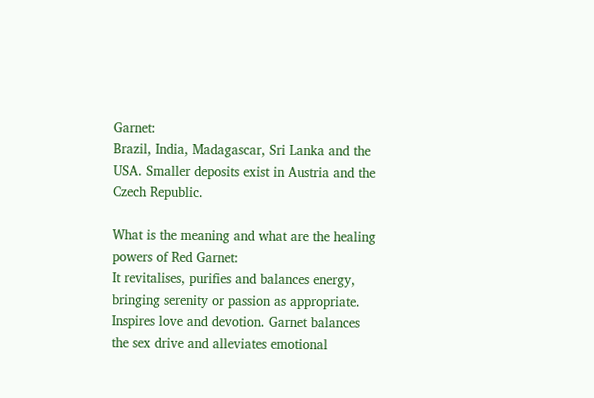Garnet:
Brazil, India, Madagascar, Sri Lanka and the USA. Smaller deposits exist in Austria and the Czech Republic.

What is the meaning and what are the healing powers of Red Garnet:
It revitalises, purifies and balances energy, bringing serenity or passion as appropriate. Inspires love and devotion. Garnet balances the sex drive and alleviates emotional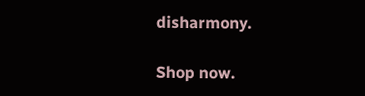disharmony.

Shop now.